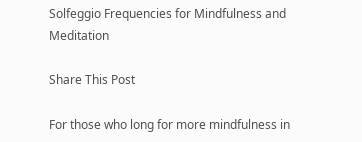Solfeggio Frequencies for Mindfulness and Meditation

Share This Post

For those who long for more mindfulness in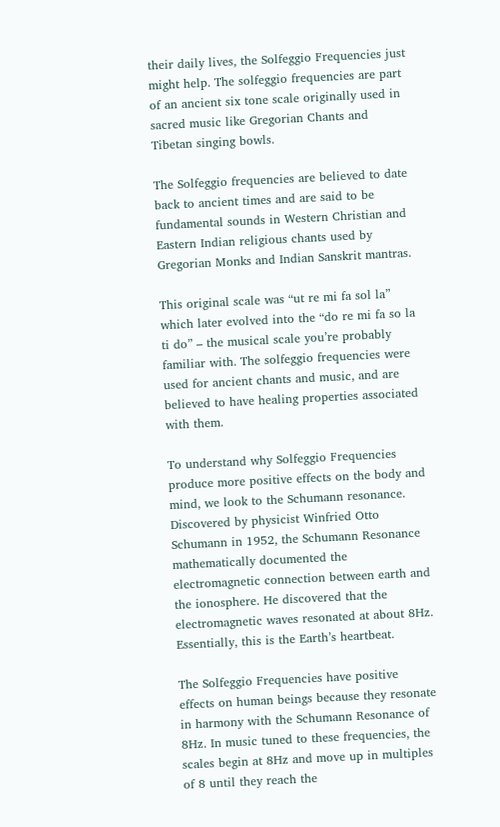their daily lives, the Solfeggio Frequencies just might help. The solfeggio frequencies are part of an ancient six tone scale originally used in sacred music like Gregorian Chants and Tibetan singing bowls.

The Solfeggio frequencies are believed to date back to ancient times and are said to be fundamental sounds in Western Christian and Eastern Indian religious chants used by Gregorian Monks and Indian Sanskrit mantras.

This original scale was “ut re mi fa sol la” which later evolved into the “do re mi fa so la ti do” – the musical scale you’re probably familiar with. The solfeggio frequencies were used for ancient chants and music, and are believed to have healing properties associated with them.

To understand why Solfeggio Frequencies produce more positive effects on the body and mind, we look to the Schumann resonance. Discovered by physicist Winfried Otto Schumann in 1952, the Schumann Resonance mathematically documented the electromagnetic connection between earth and the ionosphere. He discovered that the electromagnetic waves resonated at about 8Hz. Essentially, this is the Earth’s heartbeat.

The Solfeggio Frequencies have positive effects on human beings because they resonate in harmony with the Schumann Resonance of 8Hz. In music tuned to these frequencies, the scales begin at 8Hz and move up in multiples of 8 until they reach the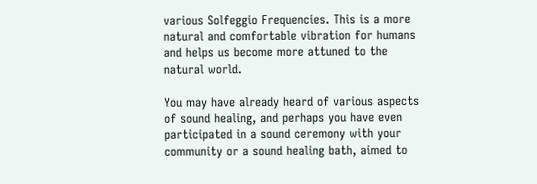various Solfeggio Frequencies. This is a more natural and comfortable vibration for humans and helps us become more attuned to the natural world.

You may have already heard of various aspects of sound healing, and perhaps you have even participated in a sound ceremony with your community or a sound healing bath, aimed to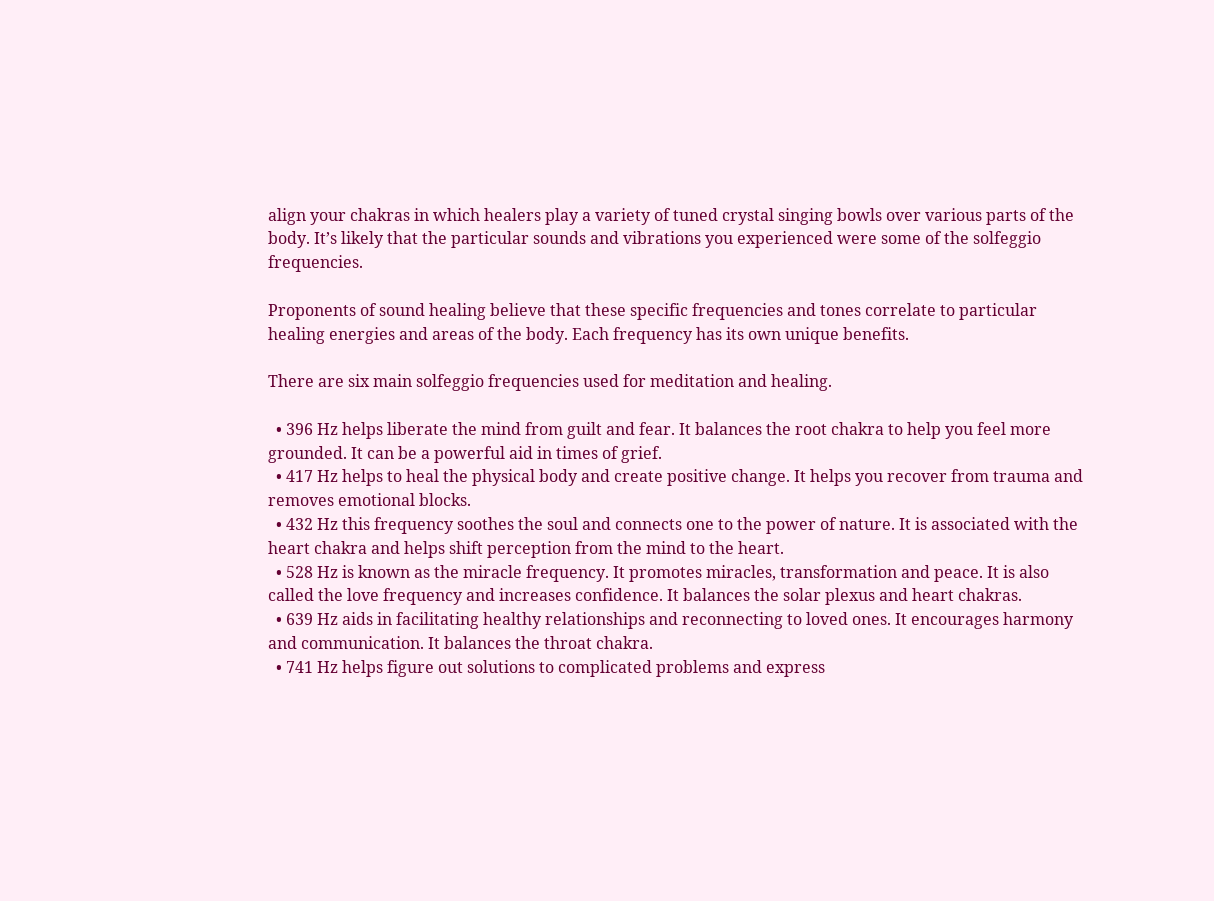align your chakras in which healers play a variety of tuned crystal singing bowls over various parts of the body. It’s likely that the particular sounds and vibrations you experienced were some of the solfeggio frequencies.

Proponents of sound healing believe that these specific frequencies and tones correlate to particular healing energies and areas of the body. Each frequency has its own unique benefits.

There are six main solfeggio frequencies used for meditation and healing.

  • 396 Hz helps liberate the mind from guilt and fear. It balances the root chakra to help you feel more grounded. It can be a powerful aid in times of grief.
  • 417 Hz helps to heal the physical body and create positive change. It helps you recover from trauma and removes emotional blocks.
  • 432 Hz this frequency soothes the soul and connects one to the power of nature. It is associated with the heart chakra and helps shift perception from the mind to the heart.
  • 528 Hz is known as the miracle frequency. It promotes miracles, transformation and peace. It is also called the love frequency and increases confidence. It balances the solar plexus and heart chakras.
  • 639 Hz aids in facilitating healthy relationships and reconnecting to loved ones. It encourages harmony and communication. It balances the throat chakra.
  • 741 Hz helps figure out solutions to complicated problems and express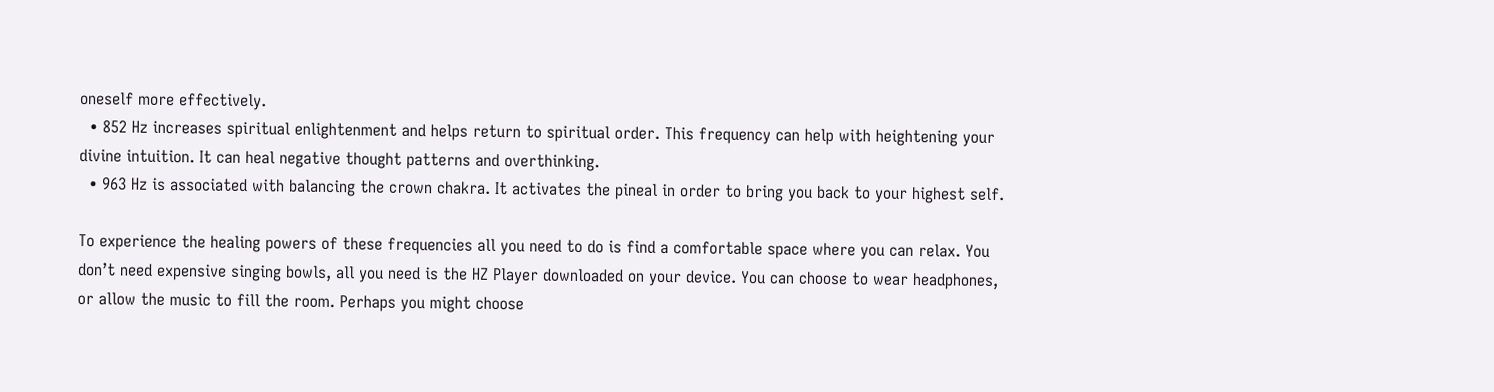oneself more effectively.
  • 852 Hz increases spiritual enlightenment and helps return to spiritual order. This frequency can help with heightening your divine intuition. It can heal negative thought patterns and overthinking.
  • 963 Hz is associated with balancing the crown chakra. It activates the pineal in order to bring you back to your highest self.

To experience the healing powers of these frequencies all you need to do is find a comfortable space where you can relax. You don’t need expensive singing bowls, all you need is the HZ Player downloaded on your device. You can choose to wear headphones, or allow the music to fill the room. Perhaps you might choose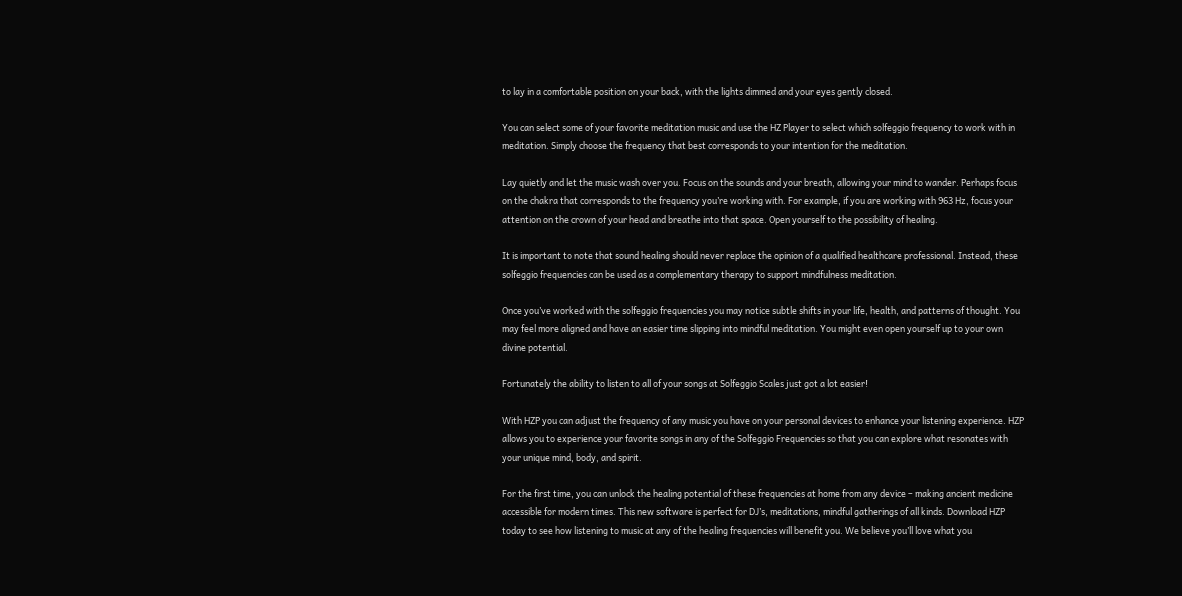to lay in a comfortable position on your back, with the lights dimmed and your eyes gently closed.

You can select some of your favorite meditation music and use the HZ Player to select which solfeggio frequency to work with in meditation. Simply choose the frequency that best corresponds to your intention for the meditation.

Lay quietly and let the music wash over you. Focus on the sounds and your breath, allowing your mind to wander. Perhaps focus on the chakra that corresponds to the frequency you’re working with. For example, if you are working with 963 Hz, focus your attention on the crown of your head and breathe into that space. Open yourself to the possibility of healing.

It is important to note that sound healing should never replace the opinion of a qualified healthcare professional. Instead, these solfeggio frequencies can be used as a complementary therapy to support mindfulness meditation.

Once you’ve worked with the solfeggio frequencies you may notice subtle shifts in your life, health, and patterns of thought. You may feel more aligned and have an easier time slipping into mindful meditation. You might even open yourself up to your own divine potential.

Fortunately the ability to listen to all of your songs at Solfeggio Scales just got a lot easier!

With HZP you can adjust the frequency of any music you have on your personal devices to enhance your listening experience. HZP allows you to experience your favorite songs in any of the Solfeggio Frequencies so that you can explore what resonates with your unique mind, body, and spirit.

For the first time, you can unlock the healing potential of these frequencies at home from any device – making ancient medicine accessible for modern times. This new software is perfect for DJ’s, meditations, mindful gatherings of all kinds. Download HZP today to see how listening to music at any of the healing frequencies will benefit you. We believe you’ll love what you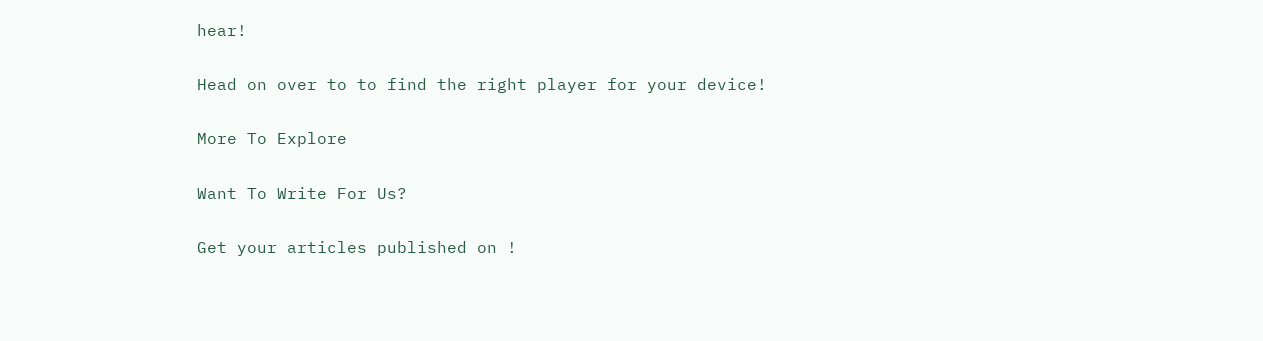hear!

Head on over to to find the right player for your device!

More To Explore

Want To Write For Us?

Get your articles published on !